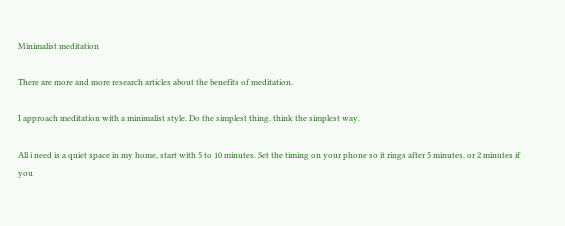Minimalist meditation

There are more and more research articles about the benefits of meditation.

I approach meditation with a minimalist style. Do the simplest thing, think the simplest way.

All i need is a quiet space in my home, start with 5 to 10 minutes. Set the timing on your phone so it rings after 5 minutes, or 2 minutes if you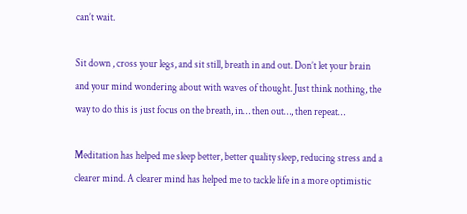can’t wait.

Sit down , cross your legs, and sit still, breath in and out. Don’t let your brain and your mind wondering about with waves of thought. Just think nothing, the way to do this is just focus on the breath, in… then out…, then repeat…

Meditation has helped me sleep better, better quality sleep, reducing stress and a clearer mind. A clearer mind has helped me to tackle life in a more optimistic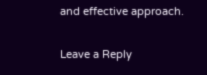and effective approach.

Leave a Reply